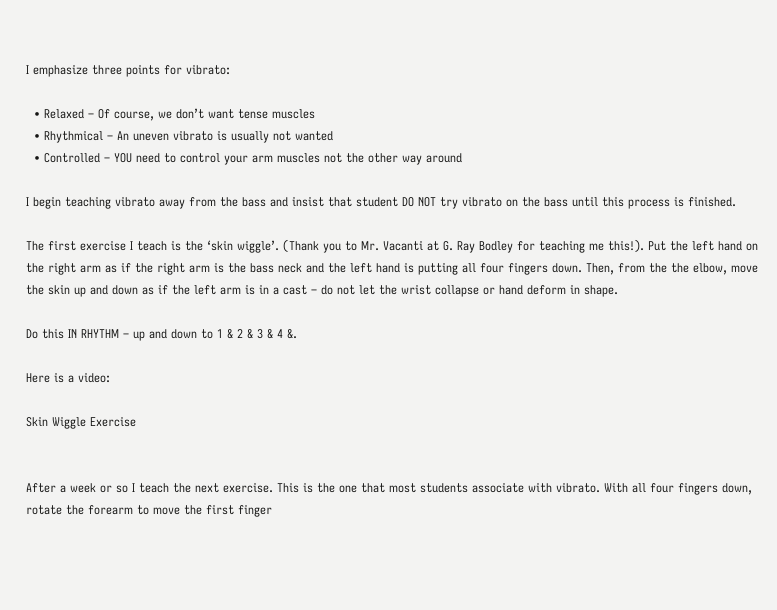I emphasize three points for vibrato:

  • Relaxed – Of course, we don’t want tense muscles
  • Rhythmical – An uneven vibrato is usually not wanted
  • Controlled – YOU need to control your arm muscles not the other way around

I begin teaching vibrato away from the bass and insist that student DO NOT try vibrato on the bass until this process is finished.

The first exercise I teach is the ‘skin wiggle’. (Thank you to Mr. Vacanti at G. Ray Bodley for teaching me this!). Put the left hand on the right arm as if the right arm is the bass neck and the left hand is putting all four fingers down. Then, from the the elbow, move the skin up and down as if the left arm is in a cast – do not let the wrist collapse or hand deform in shape.

Do this IN RHYTHM – up and down to 1 & 2 & 3 & 4 &.

Here is a video:

Skin Wiggle Exercise


After a week or so I teach the next exercise. This is the one that most students associate with vibrato. With all four fingers down, rotate the forearm to move the first finger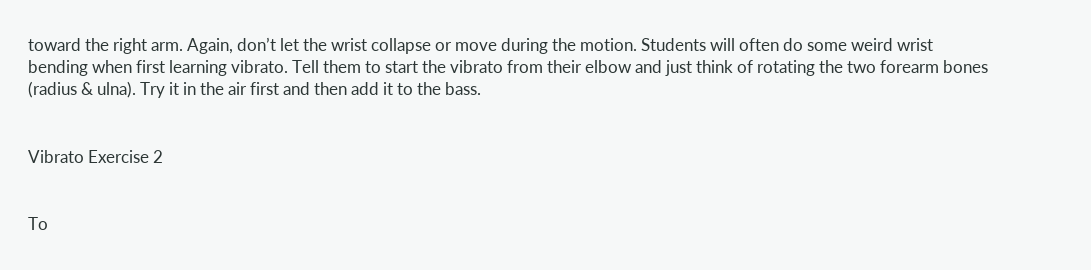toward the right arm. Again, don’t let the wrist collapse or move during the motion. Students will often do some weird wrist bending when first learning vibrato. Tell them to start the vibrato from their elbow and just think of rotating the two forearm bones (radius & ulna). Try it in the air first and then add it to the bass.


Vibrato Exercise 2


To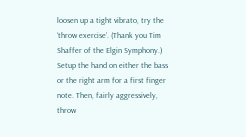loosen up a tight vibrato, try the ‘throw exercise’. (Thank you Tim Shaffer of the Elgin Symphony.)
Setup the hand on either the bass or the right arm for a first finger note. Then, fairly aggressively, throw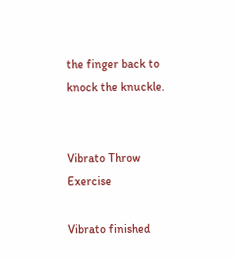the finger back to knock the knuckle.


Vibrato Throw Exercise

Vibrato finished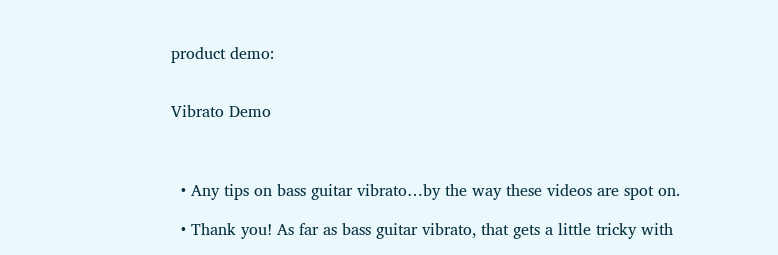product demo:


Vibrato Demo



  • Any tips on bass guitar vibrato…by the way these videos are spot on.

  • Thank you! As far as bass guitar vibrato, that gets a little tricky with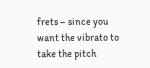frets – since you want the vibrato to take the pitch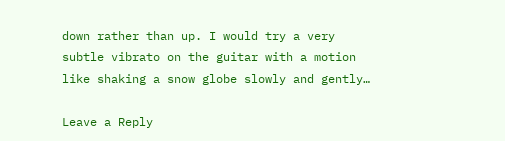down rather than up. I would try a very subtle vibrato on the guitar with a motion like shaking a snow globe slowly and gently…

Leave a Reply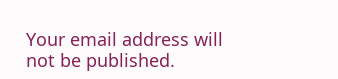Your email address will not be published.